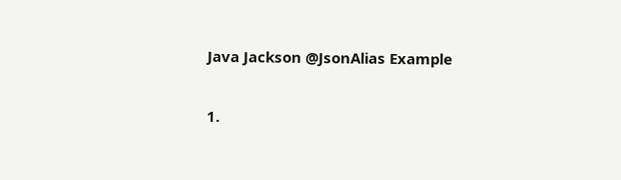Java Jackson @JsonAlias Example

1.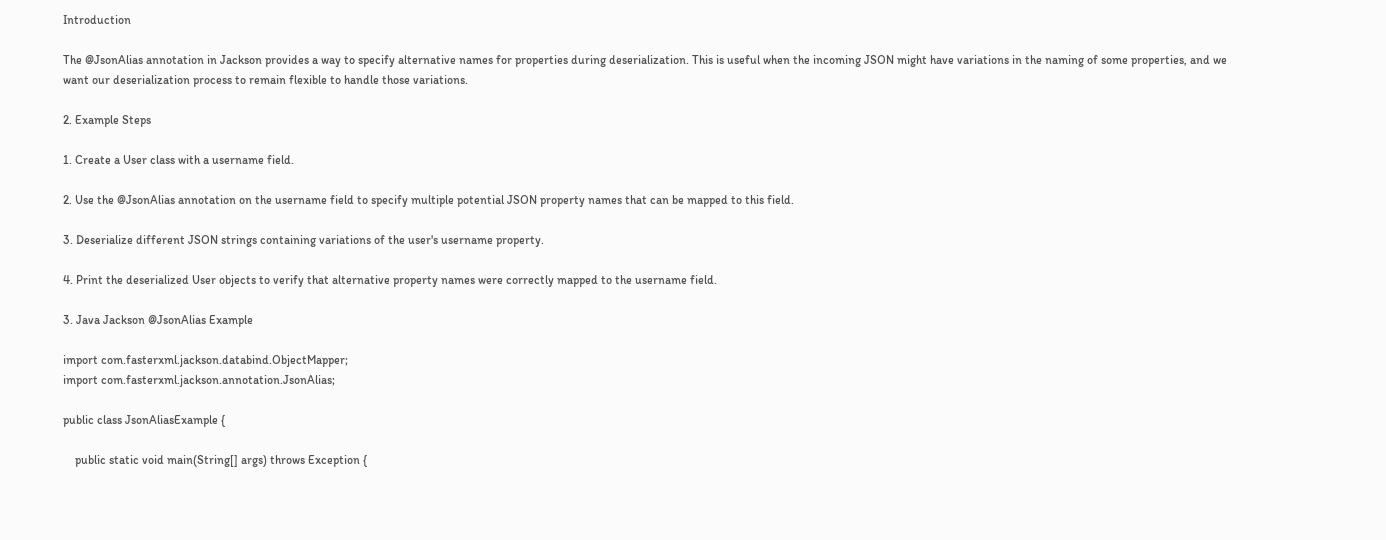Introduction

The @JsonAlias annotation in Jackson provides a way to specify alternative names for properties during deserialization. This is useful when the incoming JSON might have variations in the naming of some properties, and we want our deserialization process to remain flexible to handle those variations.

2. Example Steps

1. Create a User class with a username field.

2. Use the @JsonAlias annotation on the username field to specify multiple potential JSON property names that can be mapped to this field.

3. Deserialize different JSON strings containing variations of the user's username property.

4. Print the deserialized User objects to verify that alternative property names were correctly mapped to the username field.

3. Java Jackson @JsonAlias Example

import com.fasterxml.jackson.databind.ObjectMapper;
import com.fasterxml.jackson.annotation.JsonAlias;

public class JsonAliasExample {

    public static void main(String[] args) throws Exception {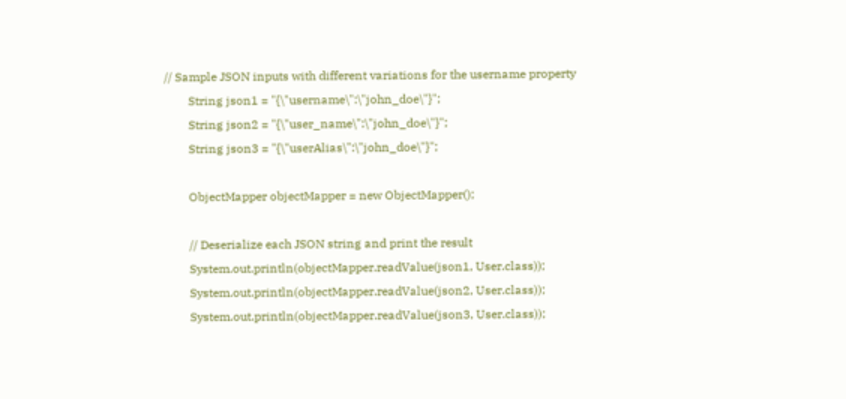// Sample JSON inputs with different variations for the username property
        String json1 = "{\"username\":\"john_doe\"}";
        String json2 = "{\"user_name\":\"john_doe\"}";
        String json3 = "{\"userAlias\":\"john_doe\"}";

        ObjectMapper objectMapper = new ObjectMapper();

        // Deserialize each JSON string and print the result
        System.out.println(objectMapper.readValue(json1, User.class));
        System.out.println(objectMapper.readValue(json2, User.class));
        System.out.println(objectMapper.readValue(json3, User.class));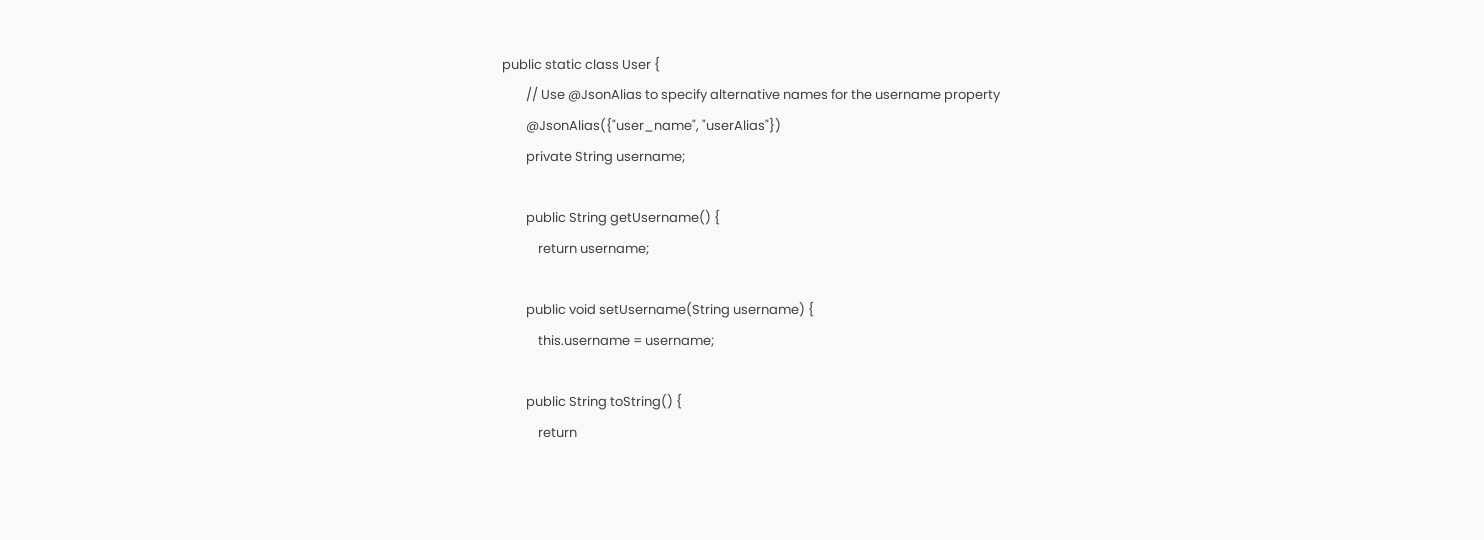public static class User {
        // Use @JsonAlias to specify alternative names for the username property
        @JsonAlias({"user_name", "userAlias"})
        private String username;

        public String getUsername() {
            return username;

        public void setUsername(String username) {
            this.username = username;

        public String toString() {
            return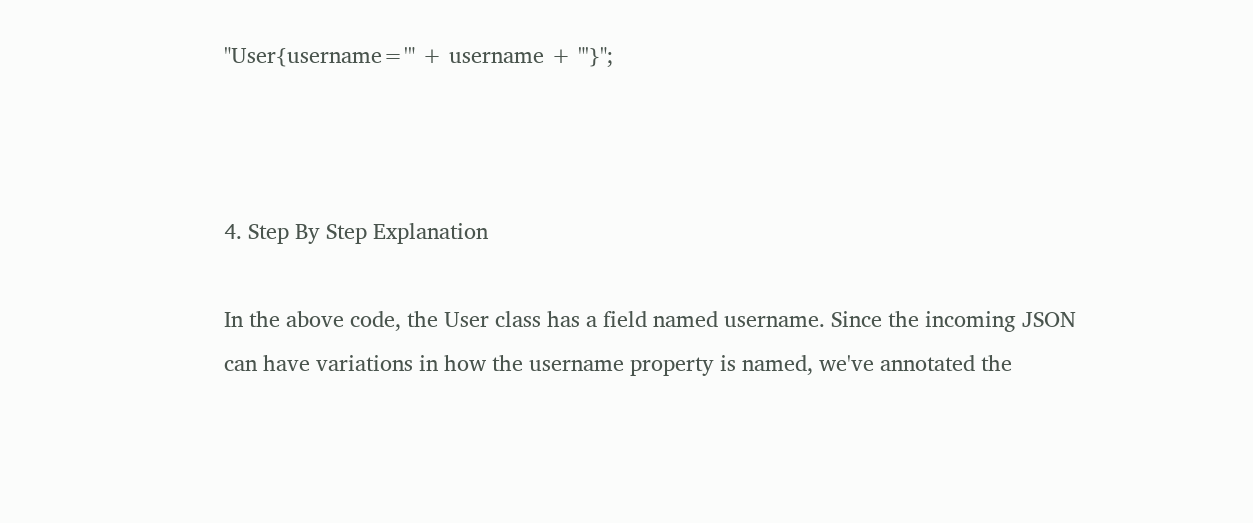"User{username='" + username + "'}";



4. Step By Step Explanation

In the above code, the User class has a field named username. Since the incoming JSON can have variations in how the username property is named, we've annotated the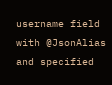username field with @JsonAlias and specified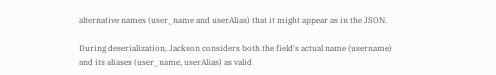alternative names (user_name and userAlias) that it might appear as in the JSON.

During deserialization, Jackson considers both the field's actual name (username) and its aliases (user_name, userAlias) as valid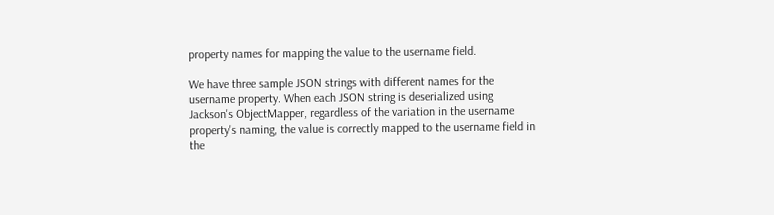property names for mapping the value to the username field.

We have three sample JSON strings with different names for the username property. When each JSON string is deserialized using Jackson's ObjectMapper, regardless of the variation in the username property's naming, the value is correctly mapped to the username field in the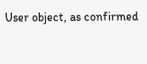User object, as confirmed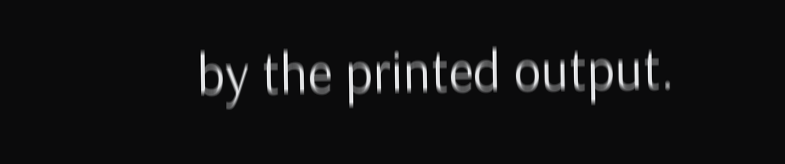by the printed output.